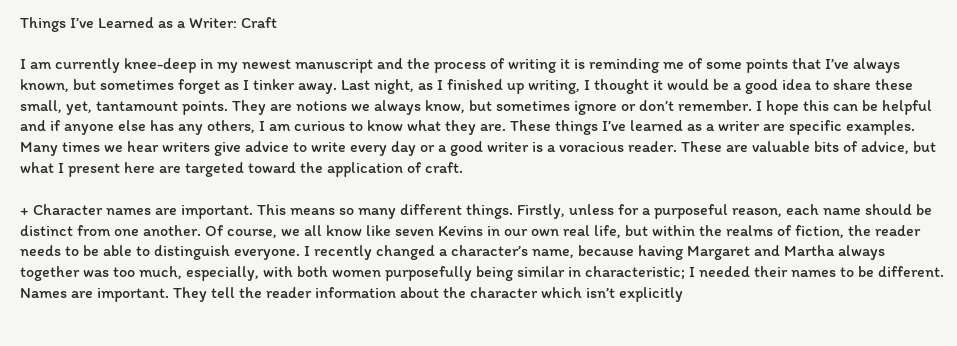Things I’ve Learned as a Writer: Craft

I am currently knee-deep in my newest manuscript and the process of writing it is reminding me of some points that I’ve always known, but sometimes forget as I tinker away. Last night, as I finished up writing, I thought it would be a good idea to share these small, yet, tantamount points. They are notions we always know, but sometimes ignore or don’t remember. I hope this can be helpful and if anyone else has any others, I am curious to know what they are. These things I’ve learned as a writer are specific examples. Many times we hear writers give advice to write every day or a good writer is a voracious reader. These are valuable bits of advice, but what I present here are targeted toward the application of craft.

+ Character names are important. This means so many different things. Firstly, unless for a purposeful reason, each name should be distinct from one another. Of course, we all know like seven Kevins in our own real life, but within the realms of fiction, the reader needs to be able to distinguish everyone. I recently changed a character’s name, because having Margaret and Martha always together was too much, especially, with both women purposefully being similar in characteristic; I needed their names to be different. Names are important. They tell the reader information about the character which isn’t explicitly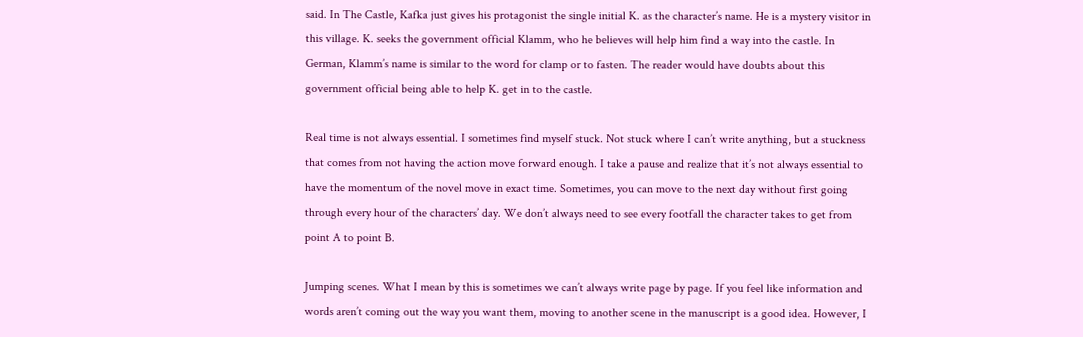said. In The Castle, Kafka just gives his protagonist the single initial K. as the character’s name. He is a mystery visitor in this village. K. seeks the government official Klamm, who he believes will help him find a way into the castle. In German, Klamm’s name is similar to the word for clamp or to fasten. The reader would have doubts about this government official being able to help K. get in to the castle.

Real time is not always essential. I sometimes find myself stuck. Not stuck where I can’t write anything, but a stuckness that comes from not having the action move forward enough. I take a pause and realize that it’s not always essential to have the momentum of the novel move in exact time. Sometimes, you can move to the next day without first going through every hour of the characters’ day. We don’t always need to see every footfall the character takes to get from point A to point B.

Jumping scenes. What I mean by this is sometimes we can’t always write page by page. If you feel like information and words aren’t coming out the way you want them, moving to another scene in the manuscript is a good idea. However, I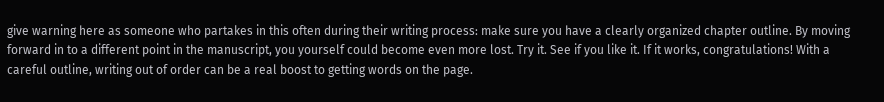give warning here as someone who partakes in this often during their writing process: make sure you have a clearly organized chapter outline. By moving forward in to a different point in the manuscript, you yourself could become even more lost. Try it. See if you like it. If it works, congratulations! With a careful outline, writing out of order can be a real boost to getting words on the page.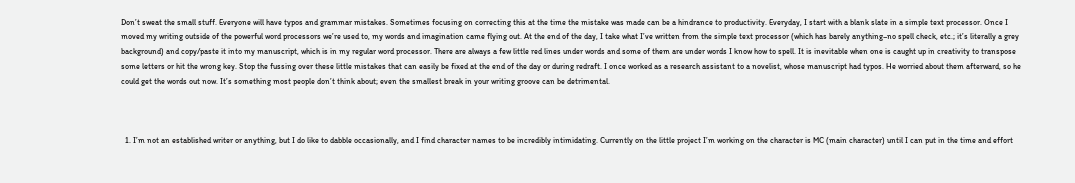Don’t sweat the small stuff. Everyone will have typos and grammar mistakes. Sometimes focusing on correcting this at the time the mistake was made can be a hindrance to productivity. Everyday, I start with a blank slate in a simple text processor. Once I moved my writing outside of the powerful word processors we’re used to, my words and imagination came flying out. At the end of the day, I take what I’ve written from the simple text processor (which has barely anything–no spell check, etc.; it’s literally a grey background) and copy/paste it into my manuscript, which is in my regular word processor. There are always a few little red lines under words and some of them are under words I know how to spell. It is inevitable when one is caught up in creativity to transpose some letters or hit the wrong key. Stop the fussing over these little mistakes that can easily be fixed at the end of the day or during redraft. I once worked as a research assistant to a novelist, whose manuscript had typos. He worried about them afterward, so he could get the words out now. It’s something most people don’t think about; even the smallest break in your writing groove can be detrimental.



  1. I’m not an established writer or anything, but I do like to dabble occasionally, and I find character names to be incredibly intimidating. Currently on the little project I’m working on the character is MC (main character) until I can put in the time and effort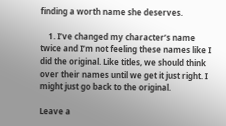finding a worth name she deserves.

    1. I’ve changed my character’s name twice and I’m not feeling these names like I did the original. Like titles, we should think over their names until we get it just right. I might just go back to the original.

Leave a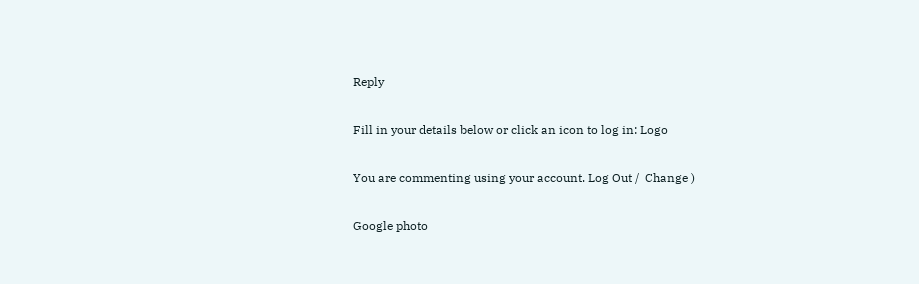Reply

Fill in your details below or click an icon to log in: Logo

You are commenting using your account. Log Out /  Change )

Google photo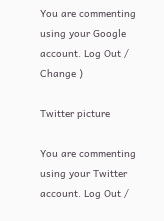You are commenting using your Google account. Log Out /  Change )

Twitter picture

You are commenting using your Twitter account. Log Out /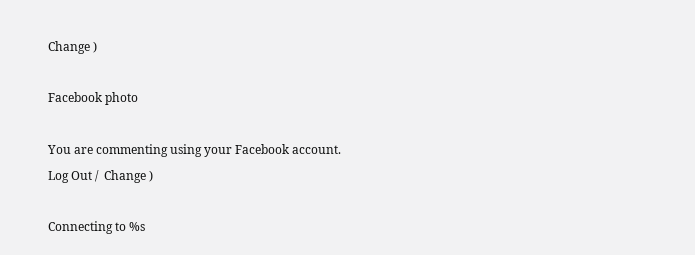Change )

Facebook photo

You are commenting using your Facebook account. Log Out /  Change )

Connecting to %s